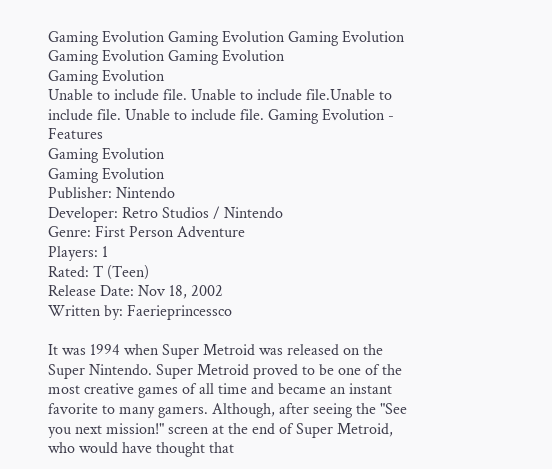Gaming Evolution Gaming Evolution Gaming Evolution Gaming Evolution Gaming Evolution
Gaming Evolution
Unable to include file. Unable to include file.Unable to include file. Unable to include file. Gaming Evolution - Features
Gaming Evolution
Gaming Evolution
Publisher: Nintendo
Developer: Retro Studios / Nintendo
Genre: First Person Adventure
Players: 1
Rated: T (Teen)
Release Date: Nov 18, 2002
Written by: Faerieprincessco

It was 1994 when Super Metroid was released on the Super Nintendo. Super Metroid proved to be one of the most creative games of all time and became an instant favorite to many gamers. Although, after seeing the "See you next mission!" screen at the end of Super Metroid, who would have thought that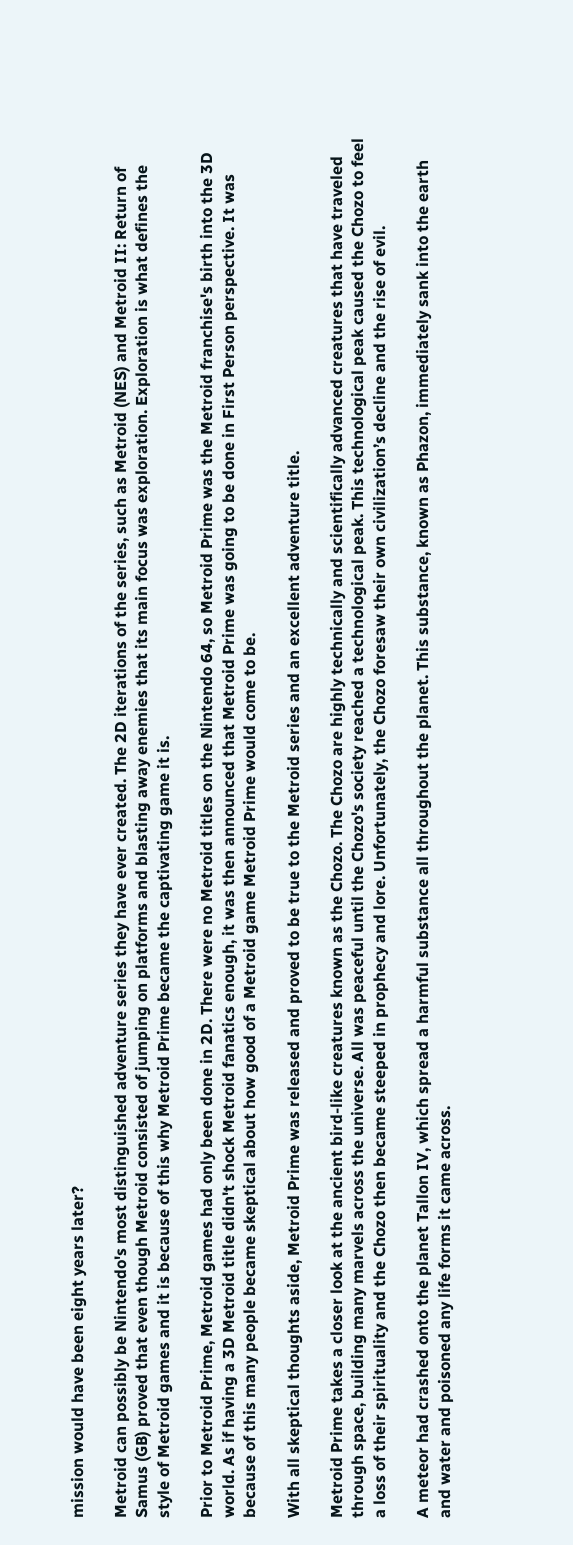mission would have been eight years later?

Metroid can possibly be Nintendo's most distinguished adventure series they have ever created. The 2D iterations of the series, such as Metroid (NES) and Metroid II: Return of Samus (GB) proved that even though Metroid consisted of jumping on platforms and blasting away enemies that its main focus was exploration. Exploration is what defines the style of Metroid games and it is because of this why Metroid Prime became the captivating game it is.

Prior to Metroid Prime, Metroid games had only been done in 2D. There were no Metroid titles on the Nintendo 64, so Metroid Prime was the Metroid franchise's birth into the 3D world. As if having a 3D Metroid title didn't shock Metroid fanatics enough, it was then announced that Metroid Prime was going to be done in First Person perspective. It was because of this many people became skeptical about how good of a Metroid game Metroid Prime would come to be.

With all skeptical thoughts aside, Metroid Prime was released and proved to be true to the Metroid series and an excellent adventure title.

Metroid Prime takes a closer look at the ancient bird-like creatures known as the Chozo. The Chozo are highly technically and scientifically advanced creatures that have traveled through space, building many marvels across the universe. All was peaceful until the Chozo's society reached a technological peak. This technological peak caused the Chozo to feel a loss of their spirituality and the Chozo then became steeped in prophecy and lore. Unfortunately, the Chozo foresaw their own civilization’s decline and the rise of evil.

A meteor had crashed onto the planet Tallon IV, which spread a harmful substance all throughout the planet. This substance, known as Phazon, immediately sank into the earth and water and poisoned any life forms it came across.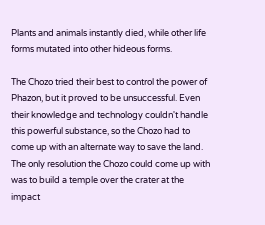Plants and animals instantly died, while other life forms mutated into other hideous forms.

The Chozo tried their best to control the power of Phazon, but it proved to be unsuccessful. Even their knowledge and technology couldn't handle this powerful substance, so the Chozo had to come up with an alternate way to save the land. The only resolution the Chozo could come up with was to build a temple over the crater at the impact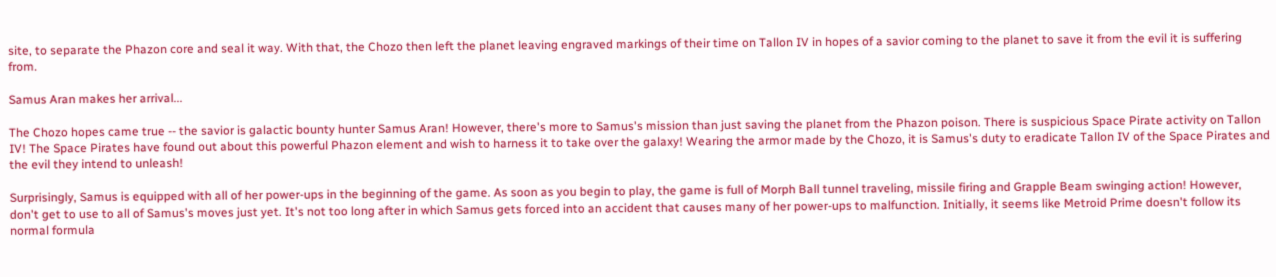site, to separate the Phazon core and seal it way. With that, the Chozo then left the planet leaving engraved markings of their time on Tallon IV in hopes of a savior coming to the planet to save it from the evil it is suffering from.

Samus Aran makes her arrival...

The Chozo hopes came true -- the savior is galactic bounty hunter Samus Aran! However, there's more to Samus's mission than just saving the planet from the Phazon poison. There is suspicious Space Pirate activity on Tallon IV! The Space Pirates have found out about this powerful Phazon element and wish to harness it to take over the galaxy! Wearing the armor made by the Chozo, it is Samus's duty to eradicate Tallon IV of the Space Pirates and the evil they intend to unleash!

Surprisingly, Samus is equipped with all of her power-ups in the beginning of the game. As soon as you begin to play, the game is full of Morph Ball tunnel traveling, missile firing and Grapple Beam swinging action! However, don't get to use to all of Samus's moves just yet. It's not too long after in which Samus gets forced into an accident that causes many of her power-ups to malfunction. Initially, it seems like Metroid Prime doesn't follow its normal formula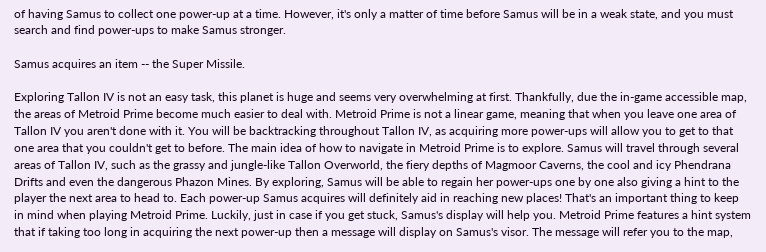of having Samus to collect one power-up at a time. However, it's only a matter of time before Samus will be in a weak state, and you must search and find power-ups to make Samus stronger.

Samus acquires an item -- the Super Missile.

Exploring Tallon IV is not an easy task, this planet is huge and seems very overwhelming at first. Thankfully, due the in-game accessible map, the areas of Metroid Prime become much easier to deal with. Metroid Prime is not a linear game, meaning that when you leave one area of Tallon IV you aren't done with it. You will be backtracking throughout Tallon IV, as acquiring more power-ups will allow you to get to that one area that you couldn't get to before. The main idea of how to navigate in Metroid Prime is to explore. Samus will travel through several areas of Tallon IV, such as the grassy and jungle-like Tallon Overworld, the fiery depths of Magmoor Caverns, the cool and icy Phendrana Drifts and even the dangerous Phazon Mines. By exploring, Samus will be able to regain her power-ups one by one also giving a hint to the player the next area to head to. Each power-up Samus acquires will definitely aid in reaching new places! That's an important thing to keep in mind when playing Metroid Prime. Luckily, just in case if you get stuck, Samus's display will help you. Metroid Prime features a hint system that if taking too long in acquiring the next power-up then a message will display on Samus's visor. The message will refer you to the map,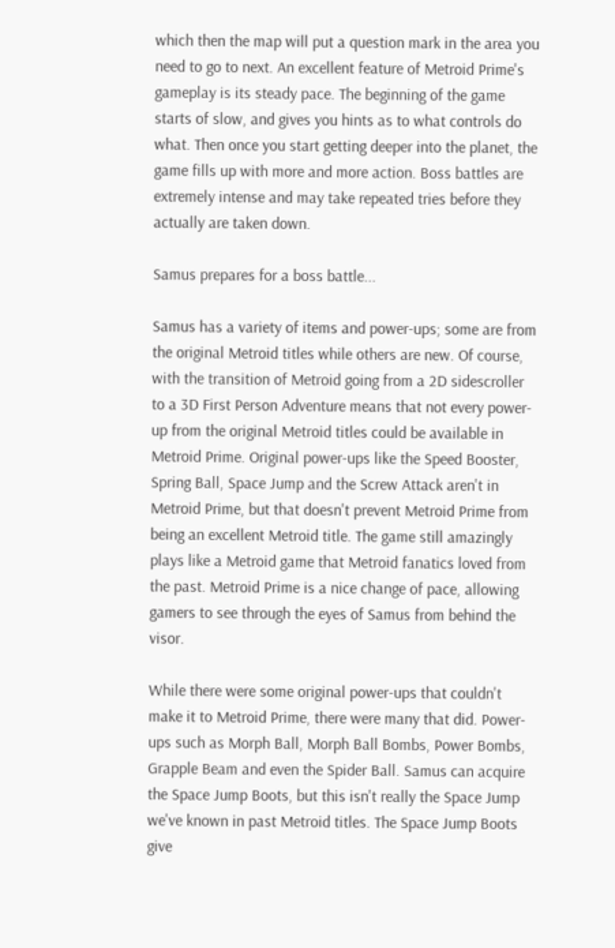which then the map will put a question mark in the area you need to go to next. An excellent feature of Metroid Prime's gameplay is its steady pace. The beginning of the game starts of slow, and gives you hints as to what controls do what. Then once you start getting deeper into the planet, the game fills up with more and more action. Boss battles are extremely intense and may take repeated tries before they actually are taken down.

Samus prepares for a boss battle...

Samus has a variety of items and power-ups; some are from the original Metroid titles while others are new. Of course, with the transition of Metroid going from a 2D sidescroller to a 3D First Person Adventure means that not every power-up from the original Metroid titles could be available in Metroid Prime. Original power-ups like the Speed Booster, Spring Ball, Space Jump and the Screw Attack aren't in Metroid Prime, but that doesn't prevent Metroid Prime from being an excellent Metroid title. The game still amazingly plays like a Metroid game that Metroid fanatics loved from the past. Metroid Prime is a nice change of pace, allowing gamers to see through the eyes of Samus from behind the visor.

While there were some original power-ups that couldn't make it to Metroid Prime, there were many that did. Power-ups such as Morph Ball, Morph Ball Bombs, Power Bombs, Grapple Beam and even the Spider Ball. Samus can acquire the Space Jump Boots, but this isn't really the Space Jump we've known in past Metroid titles. The Space Jump Boots give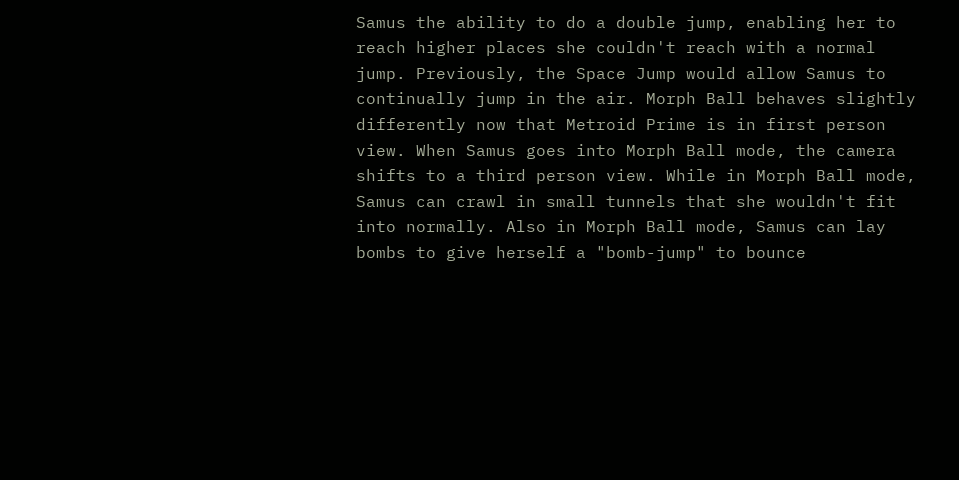Samus the ability to do a double jump, enabling her to reach higher places she couldn't reach with a normal jump. Previously, the Space Jump would allow Samus to continually jump in the air. Morph Ball behaves slightly differently now that Metroid Prime is in first person view. When Samus goes into Morph Ball mode, the camera shifts to a third person view. While in Morph Ball mode, Samus can crawl in small tunnels that she wouldn't fit into normally. Also in Morph Ball mode, Samus can lay bombs to give herself a "bomb-jump" to bounce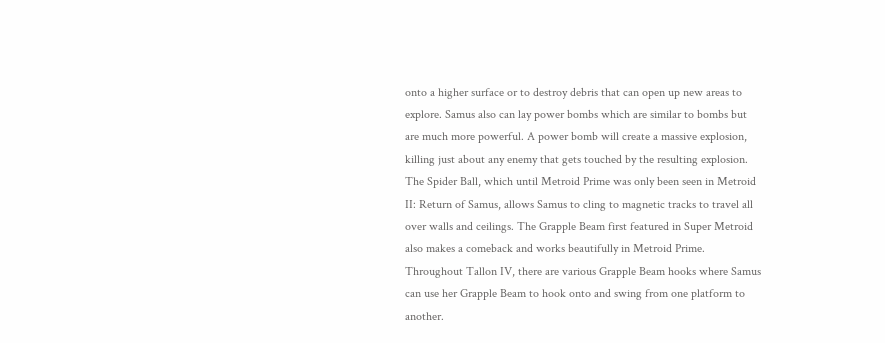onto a higher surface or to destroy debris that can open up new areas to explore. Samus also can lay power bombs which are similar to bombs but are much more powerful. A power bomb will create a massive explosion, killing just about any enemy that gets touched by the resulting explosion. The Spider Ball, which until Metroid Prime was only been seen in Metroid II: Return of Samus, allows Samus to cling to magnetic tracks to travel all over walls and ceilings. The Grapple Beam first featured in Super Metroid also makes a comeback and works beautifully in Metroid Prime. Throughout Tallon IV, there are various Grapple Beam hooks where Samus can use her Grapple Beam to hook onto and swing from one platform to another.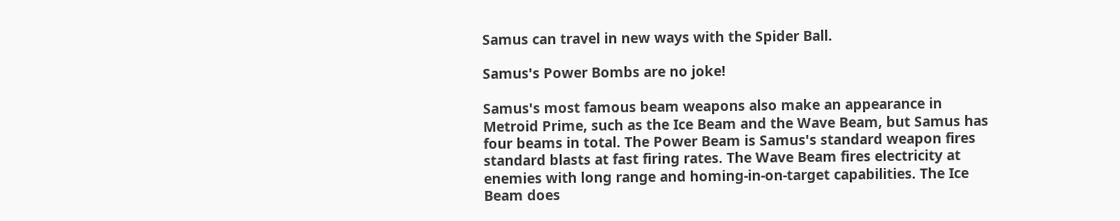Samus can travel in new ways with the Spider Ball.

Samus's Power Bombs are no joke!

Samus's most famous beam weapons also make an appearance in Metroid Prime, such as the Ice Beam and the Wave Beam, but Samus has four beams in total. The Power Beam is Samus's standard weapon fires standard blasts at fast firing rates. The Wave Beam fires electricity at enemies with long range and homing-in-on-target capabilities. The Ice Beam does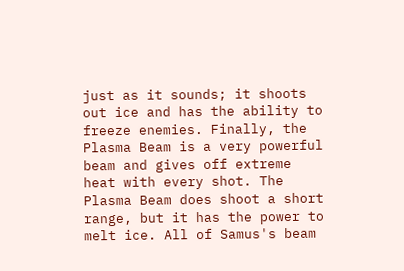just as it sounds; it shoots out ice and has the ability to freeze enemies. Finally, the Plasma Beam is a very powerful beam and gives off extreme heat with every shot. The Plasma Beam does shoot a short range, but it has the power to melt ice. All of Samus's beam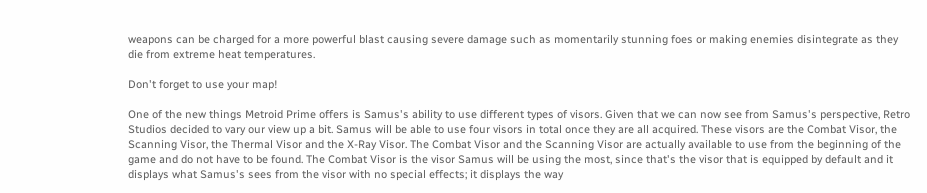weapons can be charged for a more powerful blast causing severe damage such as momentarily stunning foes or making enemies disintegrate as they die from extreme heat temperatures.

Don't forget to use your map!

One of the new things Metroid Prime offers is Samus's ability to use different types of visors. Given that we can now see from Samus's perspective, Retro Studios decided to vary our view up a bit. Samus will be able to use four visors in total once they are all acquired. These visors are the Combat Visor, the Scanning Visor, the Thermal Visor and the X-Ray Visor. The Combat Visor and the Scanning Visor are actually available to use from the beginning of the game and do not have to be found. The Combat Visor is the visor Samus will be using the most, since that's the visor that is equipped by default and it displays what Samus's sees from the visor with no special effects; it displays the way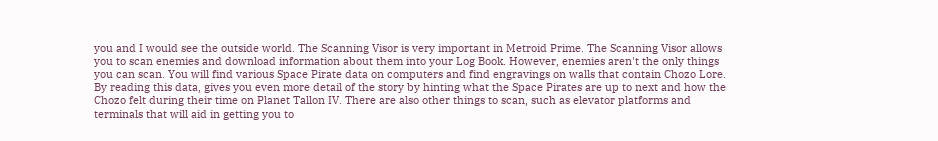you and I would see the outside world. The Scanning Visor is very important in Metroid Prime. The Scanning Visor allows you to scan enemies and download information about them into your Log Book. However, enemies aren't the only things you can scan. You will find various Space Pirate data on computers and find engravings on walls that contain Chozo Lore. By reading this data, gives you even more detail of the story by hinting what the Space Pirates are up to next and how the Chozo felt during their time on Planet Tallon IV. There are also other things to scan, such as elevator platforms and terminals that will aid in getting you to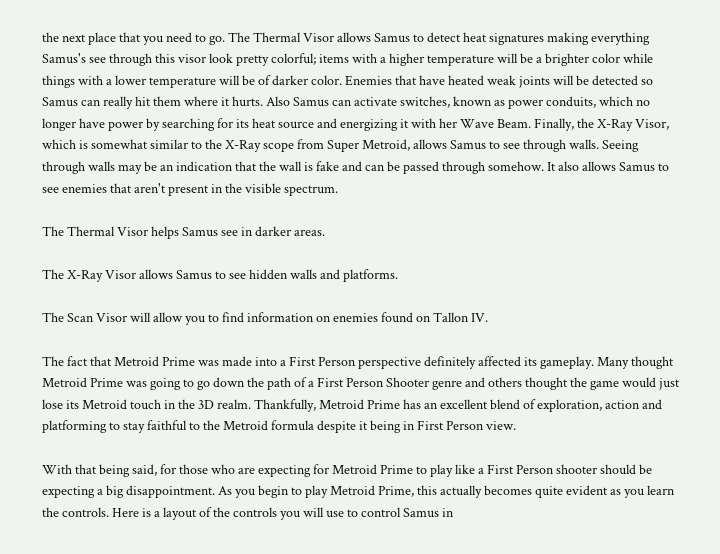the next place that you need to go. The Thermal Visor allows Samus to detect heat signatures making everything Samus's see through this visor look pretty colorful; items with a higher temperature will be a brighter color while things with a lower temperature will be of darker color. Enemies that have heated weak joints will be detected so Samus can really hit them where it hurts. Also Samus can activate switches, known as power conduits, which no longer have power by searching for its heat source and energizing it with her Wave Beam. Finally, the X-Ray Visor, which is somewhat similar to the X-Ray scope from Super Metroid, allows Samus to see through walls. Seeing through walls may be an indication that the wall is fake and can be passed through somehow. It also allows Samus to see enemies that aren't present in the visible spectrum.

The Thermal Visor helps Samus see in darker areas.

The X-Ray Visor allows Samus to see hidden walls and platforms.

The Scan Visor will allow you to find information on enemies found on Tallon IV.

The fact that Metroid Prime was made into a First Person perspective definitely affected its gameplay. Many thought Metroid Prime was going to go down the path of a First Person Shooter genre and others thought the game would just lose its Metroid touch in the 3D realm. Thankfully, Metroid Prime has an excellent blend of exploration, action and platforming to stay faithful to the Metroid formula despite it being in First Person view.

With that being said, for those who are expecting for Metroid Prime to play like a First Person shooter should be expecting a big disappointment. As you begin to play Metroid Prime, this actually becomes quite evident as you learn the controls. Here is a layout of the controls you will use to control Samus in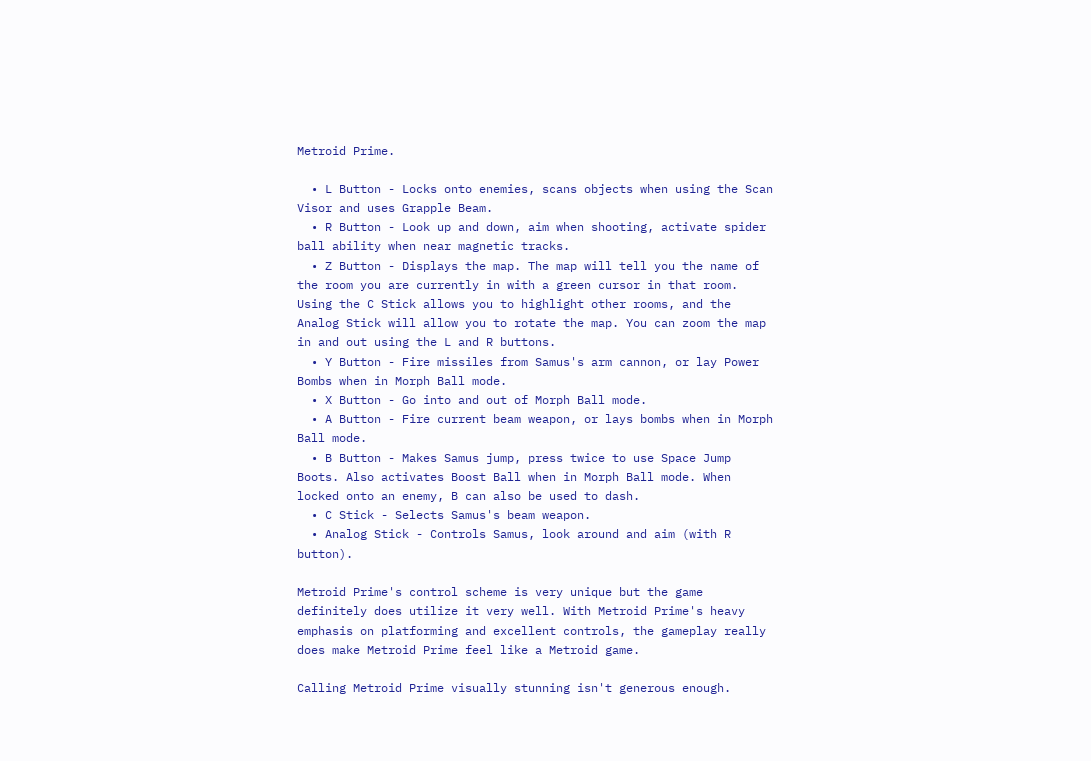Metroid Prime.

  • L Button - Locks onto enemies, scans objects when using the Scan Visor and uses Grapple Beam.
  • R Button - Look up and down, aim when shooting, activate spider ball ability when near magnetic tracks.
  • Z Button - Displays the map. The map will tell you the name of the room you are currently in with a green cursor in that room. Using the C Stick allows you to highlight other rooms, and the Analog Stick will allow you to rotate the map. You can zoom the map in and out using the L and R buttons.
  • Y Button - Fire missiles from Samus's arm cannon, or lay Power Bombs when in Morph Ball mode.
  • X Button - Go into and out of Morph Ball mode.
  • A Button - Fire current beam weapon, or lays bombs when in Morph Ball mode.
  • B Button - Makes Samus jump, press twice to use Space Jump Boots. Also activates Boost Ball when in Morph Ball mode. When locked onto an enemy, B can also be used to dash.
  • C Stick - Selects Samus's beam weapon.
  • Analog Stick - Controls Samus, look around and aim (with R button).

Metroid Prime's control scheme is very unique but the game definitely does utilize it very well. With Metroid Prime's heavy emphasis on platforming and excellent controls, the gameplay really does make Metroid Prime feel like a Metroid game.

Calling Metroid Prime visually stunning isn't generous enough.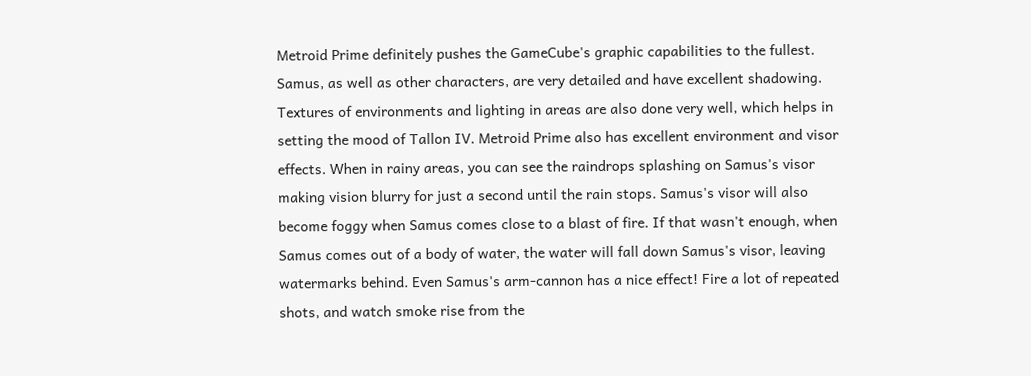Metroid Prime definitely pushes the GameCube's graphic capabilities to the fullest. Samus, as well as other characters, are very detailed and have excellent shadowing. Textures of environments and lighting in areas are also done very well, which helps in setting the mood of Tallon IV. Metroid Prime also has excellent environment and visor effects. When in rainy areas, you can see the raindrops splashing on Samus's visor making vision blurry for just a second until the rain stops. Samus's visor will also become foggy when Samus comes close to a blast of fire. If that wasn't enough, when Samus comes out of a body of water, the water will fall down Samus's visor, leaving watermarks behind. Even Samus's arm-cannon has a nice effect! Fire a lot of repeated shots, and watch smoke rise from the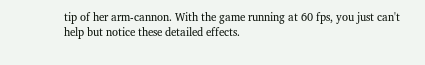tip of her arm-cannon. With the game running at 60 fps, you just can't help but notice these detailed effects.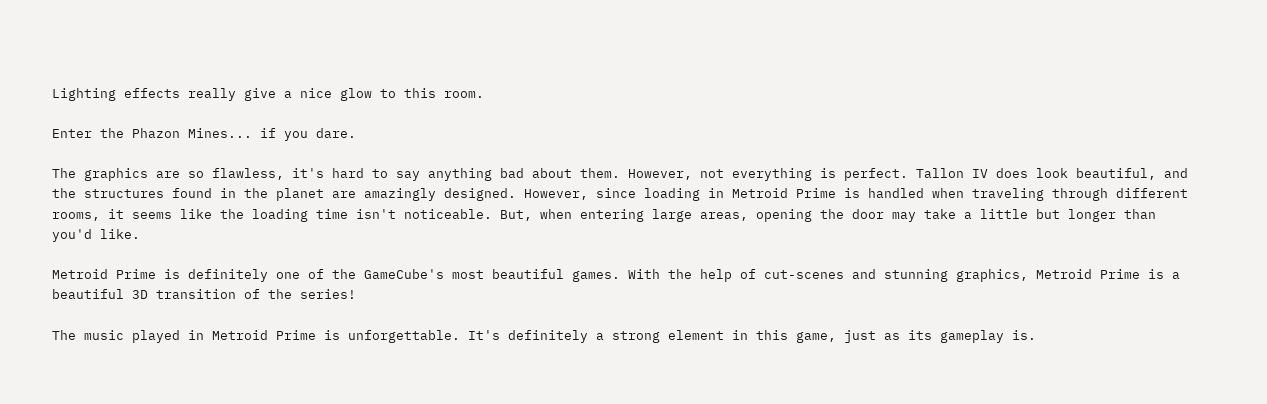Lighting effects really give a nice glow to this room.

Enter the Phazon Mines... if you dare.

The graphics are so flawless, it's hard to say anything bad about them. However, not everything is perfect. Tallon IV does look beautiful, and the structures found in the planet are amazingly designed. However, since loading in Metroid Prime is handled when traveling through different rooms, it seems like the loading time isn't noticeable. But, when entering large areas, opening the door may take a little but longer than you'd like.

Metroid Prime is definitely one of the GameCube's most beautiful games. With the help of cut-scenes and stunning graphics, Metroid Prime is a beautiful 3D transition of the series!

The music played in Metroid Prime is unforgettable. It's definitely a strong element in this game, just as its gameplay is.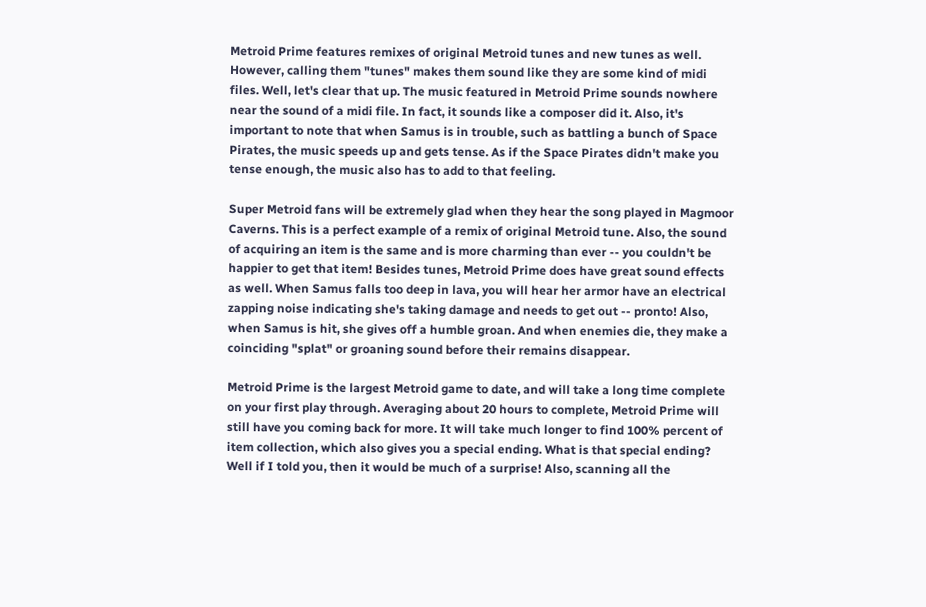Metroid Prime features remixes of original Metroid tunes and new tunes as well. However, calling them "tunes" makes them sound like they are some kind of midi files. Well, let's clear that up. The music featured in Metroid Prime sounds nowhere near the sound of a midi file. In fact, it sounds like a composer did it. Also, it's important to note that when Samus is in trouble, such as battling a bunch of Space Pirates, the music speeds up and gets tense. As if the Space Pirates didn't make you tense enough, the music also has to add to that feeling.

Super Metroid fans will be extremely glad when they hear the song played in Magmoor Caverns. This is a perfect example of a remix of original Metroid tune. Also, the sound of acquiring an item is the same and is more charming than ever -- you couldn't be happier to get that item! Besides tunes, Metroid Prime does have great sound effects as well. When Samus falls too deep in lava, you will hear her armor have an electrical zapping noise indicating she's taking damage and needs to get out -- pronto! Also, when Samus is hit, she gives off a humble groan. And when enemies die, they make a coinciding "splat" or groaning sound before their remains disappear.

Metroid Prime is the largest Metroid game to date, and will take a long time complete on your first play through. Averaging about 20 hours to complete, Metroid Prime will still have you coming back for more. It will take much longer to find 100% percent of item collection, which also gives you a special ending. What is that special ending? Well if I told you, then it would be much of a surprise! Also, scanning all the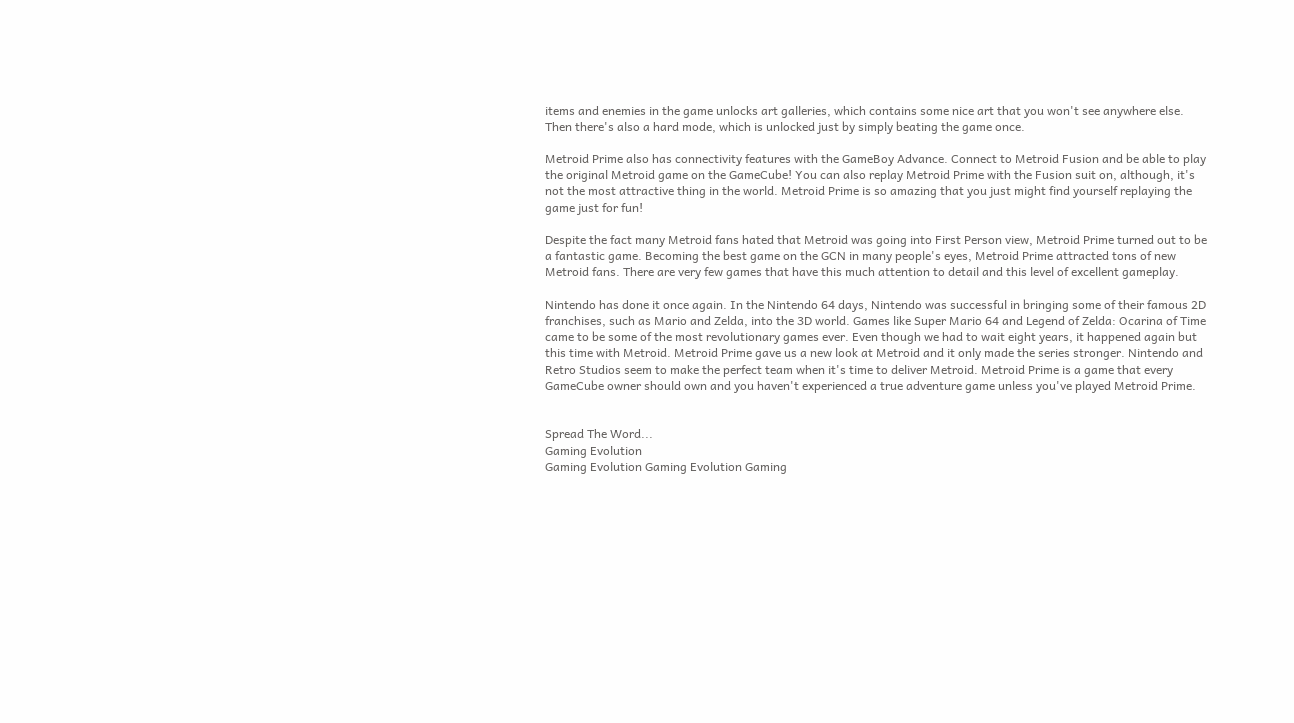items and enemies in the game unlocks art galleries, which contains some nice art that you won't see anywhere else. Then there's also a hard mode, which is unlocked just by simply beating the game once.

Metroid Prime also has connectivity features with the GameBoy Advance. Connect to Metroid Fusion and be able to play the original Metroid game on the GameCube! You can also replay Metroid Prime with the Fusion suit on, although, it's not the most attractive thing in the world. Metroid Prime is so amazing that you just might find yourself replaying the game just for fun!

Despite the fact many Metroid fans hated that Metroid was going into First Person view, Metroid Prime turned out to be a fantastic game. Becoming the best game on the GCN in many people's eyes, Metroid Prime attracted tons of new Metroid fans. There are very few games that have this much attention to detail and this level of excellent gameplay.

Nintendo has done it once again. In the Nintendo 64 days, Nintendo was successful in bringing some of their famous 2D franchises, such as Mario and Zelda, into the 3D world. Games like Super Mario 64 and Legend of Zelda: Ocarina of Time came to be some of the most revolutionary games ever. Even though we had to wait eight years, it happened again but this time with Metroid. Metroid Prime gave us a new look at Metroid and it only made the series stronger. Nintendo and Retro Studios seem to make the perfect team when it's time to deliver Metroid. Metroid Prime is a game that every GameCube owner should own and you haven't experienced a true adventure game unless you've played Metroid Prime.


Spread The Word...
Gaming Evolution
Gaming Evolution Gaming Evolution Gaming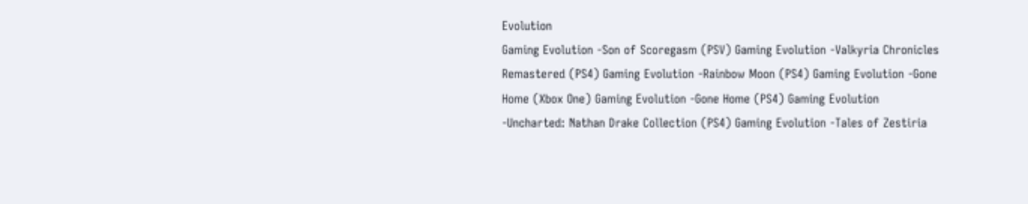Evolution
Gaming Evolution -Son of Scoregasm (PSV) Gaming Evolution -Valkyria Chronicles Remastered (PS4) Gaming Evolution -Rainbow Moon (PS4) Gaming Evolution -Gone Home (Xbox One) Gaming Evolution -Gone Home (PS4) Gaming Evolution -Uncharted: Nathan Drake Collection (PS4) Gaming Evolution -Tales of Zestiria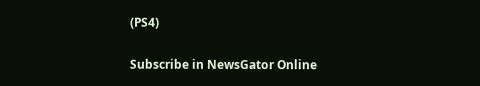(PS4)

Subscribe in NewsGator Online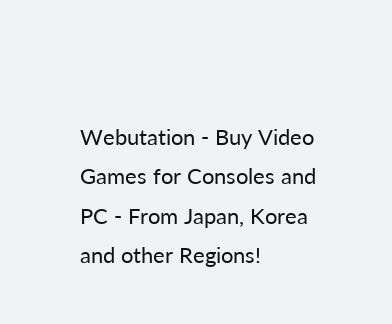Webutation - Buy Video Games for Consoles and PC - From Japan, Korea and other Regions!